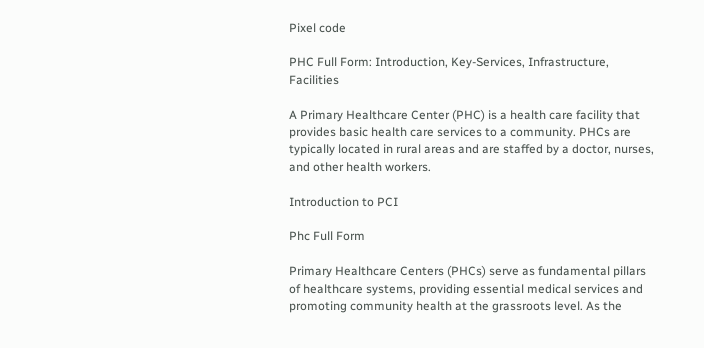Pixel code

PHC Full Form: Introduction, Key-Services, Infrastructure, Facilities

A Primary Healthcare Center (PHC) is a health care facility that provides basic health care services to a community. PHCs are typically located in rural areas and are staffed by a doctor, nurses, and other health workers.

Introduction to PCI

Phc Full Form

Primary Healthcare Centers (PHCs) serve as fundamental pillars of healthcare systems, providing essential medical services and promoting community health at the grassroots level. As the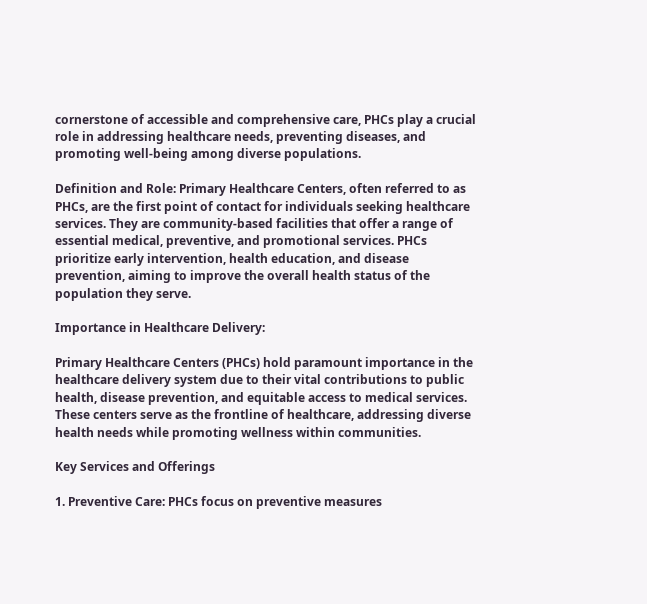cornerstone of accessible and comprehensive care, PHCs play a crucial role in addressing healthcare needs, preventing diseases, and promoting well-being among diverse populations.

Definition and Role: Primary Healthcare Centers, often referred to as PHCs, are the first point of contact for individuals seeking healthcare services. They are community-based facilities that offer a range of essential medical, preventive, and promotional services. PHCs prioritize early intervention, health education, and disease prevention, aiming to improve the overall health status of the population they serve.

Importance in Healthcare Delivery:

Primary Healthcare Centers (PHCs) hold paramount importance in the healthcare delivery system due to their vital contributions to public health, disease prevention, and equitable access to medical services. These centers serve as the frontline of healthcare, addressing diverse health needs while promoting wellness within communities.

Key Services and Offerings

1. Preventive Care: PHCs focus on preventive measures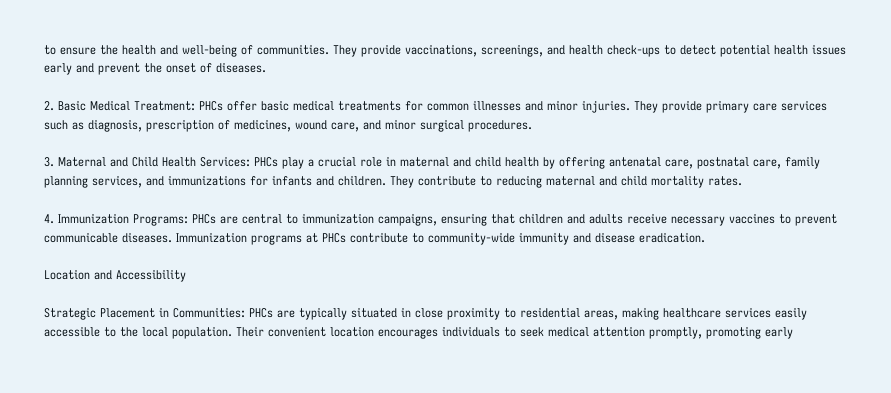to ensure the health and well-being of communities. They provide vaccinations, screenings, and health check-ups to detect potential health issues early and prevent the onset of diseases.

2. Basic Medical Treatment: PHCs offer basic medical treatments for common illnesses and minor injuries. They provide primary care services such as diagnosis, prescription of medicines, wound care, and minor surgical procedures.

3. Maternal and Child Health Services: PHCs play a crucial role in maternal and child health by offering antenatal care, postnatal care, family planning services, and immunizations for infants and children. They contribute to reducing maternal and child mortality rates.

4. Immunization Programs: PHCs are central to immunization campaigns, ensuring that children and adults receive necessary vaccines to prevent communicable diseases. Immunization programs at PHCs contribute to community-wide immunity and disease eradication.

Location and Accessibility

Strategic Placement in Communities: PHCs are typically situated in close proximity to residential areas, making healthcare services easily accessible to the local population. Their convenient location encourages individuals to seek medical attention promptly, promoting early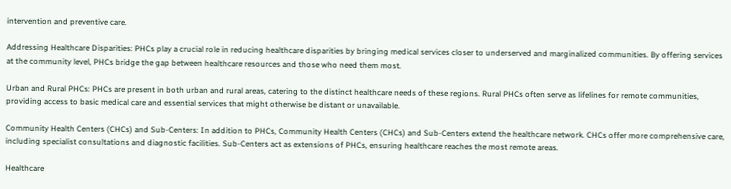intervention and preventive care.

Addressing Healthcare Disparities: PHCs play a crucial role in reducing healthcare disparities by bringing medical services closer to underserved and marginalized communities. By offering services at the community level, PHCs bridge the gap between healthcare resources and those who need them most.

Urban and Rural PHCs: PHCs are present in both urban and rural areas, catering to the distinct healthcare needs of these regions. Rural PHCs often serve as lifelines for remote communities, providing access to basic medical care and essential services that might otherwise be distant or unavailable.

Community Health Centers (CHCs) and Sub-Centers: In addition to PHCs, Community Health Centers (CHCs) and Sub-Centers extend the healthcare network. CHCs offer more comprehensive care, including specialist consultations and diagnostic facilities. Sub-Centers act as extensions of PHCs, ensuring healthcare reaches the most remote areas.

Healthcare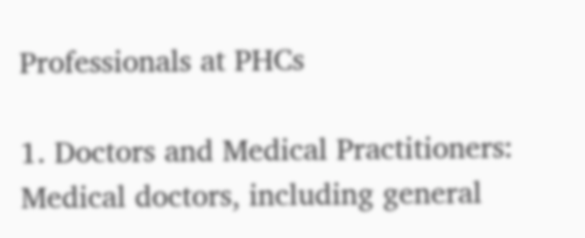Professionals at PHCs

1. Doctors and Medical Practitioners: Medical doctors, including general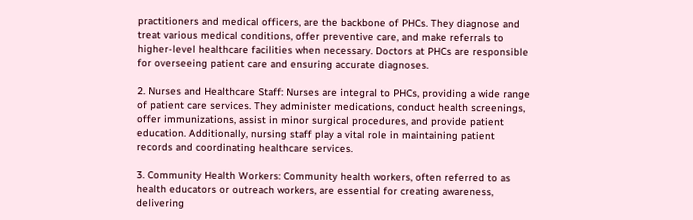practitioners and medical officers, are the backbone of PHCs. They diagnose and treat various medical conditions, offer preventive care, and make referrals to higher-level healthcare facilities when necessary. Doctors at PHCs are responsible for overseeing patient care and ensuring accurate diagnoses.

2. Nurses and Healthcare Staff: Nurses are integral to PHCs, providing a wide range of patient care services. They administer medications, conduct health screenings, offer immunizations, assist in minor surgical procedures, and provide patient education. Additionally, nursing staff play a vital role in maintaining patient records and coordinating healthcare services.

3. Community Health Workers: Community health workers, often referred to as health educators or outreach workers, are essential for creating awareness, delivering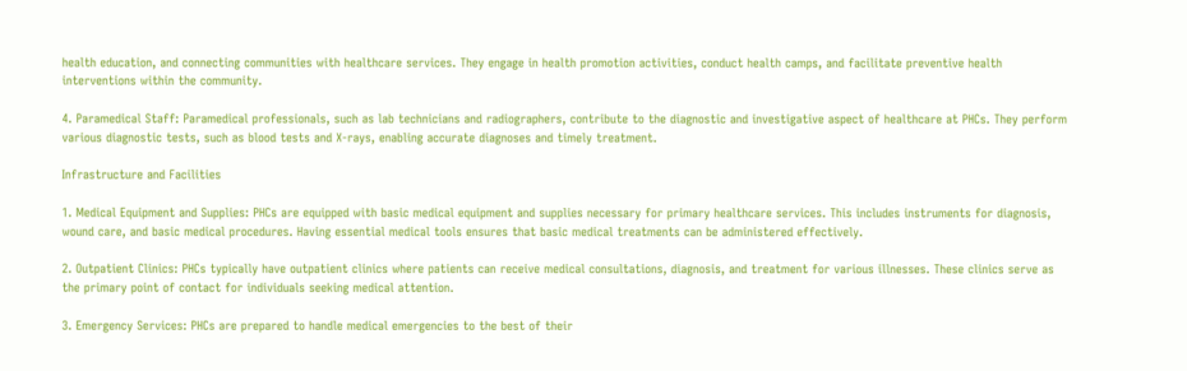health education, and connecting communities with healthcare services. They engage in health promotion activities, conduct health camps, and facilitate preventive health interventions within the community.

4. Paramedical Staff: Paramedical professionals, such as lab technicians and radiographers, contribute to the diagnostic and investigative aspect of healthcare at PHCs. They perform various diagnostic tests, such as blood tests and X-rays, enabling accurate diagnoses and timely treatment.

Infrastructure and Facilities

1. Medical Equipment and Supplies: PHCs are equipped with basic medical equipment and supplies necessary for primary healthcare services. This includes instruments for diagnosis, wound care, and basic medical procedures. Having essential medical tools ensures that basic medical treatments can be administered effectively.

2. Outpatient Clinics: PHCs typically have outpatient clinics where patients can receive medical consultations, diagnosis, and treatment for various illnesses. These clinics serve as the primary point of contact for individuals seeking medical attention.

3. Emergency Services: PHCs are prepared to handle medical emergencies to the best of their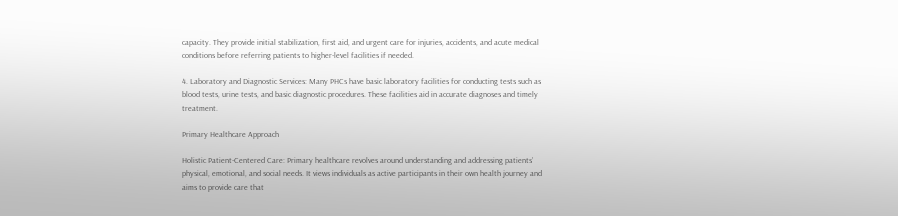capacity. They provide initial stabilization, first aid, and urgent care for injuries, accidents, and acute medical conditions before referring patients to higher-level facilities if needed.

4. Laboratory and Diagnostic Services: Many PHCs have basic laboratory facilities for conducting tests such as blood tests, urine tests, and basic diagnostic procedures. These facilities aid in accurate diagnoses and timely treatment.

Primary Healthcare Approach

Holistic Patient-Centered Care: Primary healthcare revolves around understanding and addressing patients’ physical, emotional, and social needs. It views individuals as active participants in their own health journey and aims to provide care that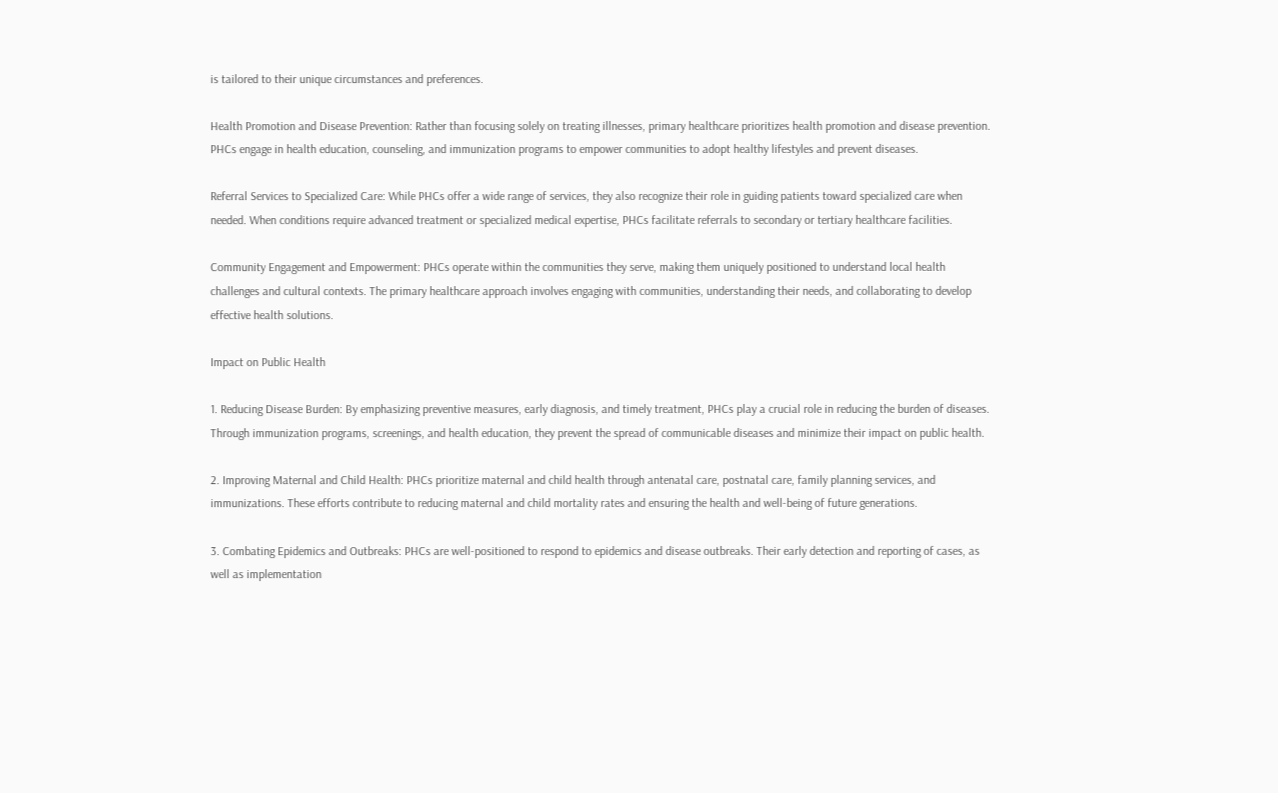is tailored to their unique circumstances and preferences.

Health Promotion and Disease Prevention: Rather than focusing solely on treating illnesses, primary healthcare prioritizes health promotion and disease prevention. PHCs engage in health education, counseling, and immunization programs to empower communities to adopt healthy lifestyles and prevent diseases.

Referral Services to Specialized Care: While PHCs offer a wide range of services, they also recognize their role in guiding patients toward specialized care when needed. When conditions require advanced treatment or specialized medical expertise, PHCs facilitate referrals to secondary or tertiary healthcare facilities.

Community Engagement and Empowerment: PHCs operate within the communities they serve, making them uniquely positioned to understand local health challenges and cultural contexts. The primary healthcare approach involves engaging with communities, understanding their needs, and collaborating to develop effective health solutions.

Impact on Public Health

1. Reducing Disease Burden: By emphasizing preventive measures, early diagnosis, and timely treatment, PHCs play a crucial role in reducing the burden of diseases. Through immunization programs, screenings, and health education, they prevent the spread of communicable diseases and minimize their impact on public health.

2. Improving Maternal and Child Health: PHCs prioritize maternal and child health through antenatal care, postnatal care, family planning services, and immunizations. These efforts contribute to reducing maternal and child mortality rates and ensuring the health and well-being of future generations.

3. Combating Epidemics and Outbreaks: PHCs are well-positioned to respond to epidemics and disease outbreaks. Their early detection and reporting of cases, as well as implementation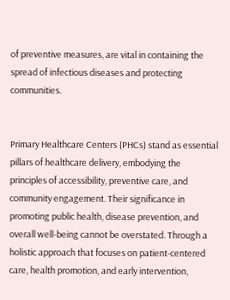of preventive measures, are vital in containing the spread of infectious diseases and protecting communities.


Primary Healthcare Centers (PHCs) stand as essential pillars of healthcare delivery, embodying the principles of accessibility, preventive care, and community engagement. Their significance in promoting public health, disease prevention, and overall well-being cannot be overstated. Through a holistic approach that focuses on patient-centered care, health promotion, and early intervention,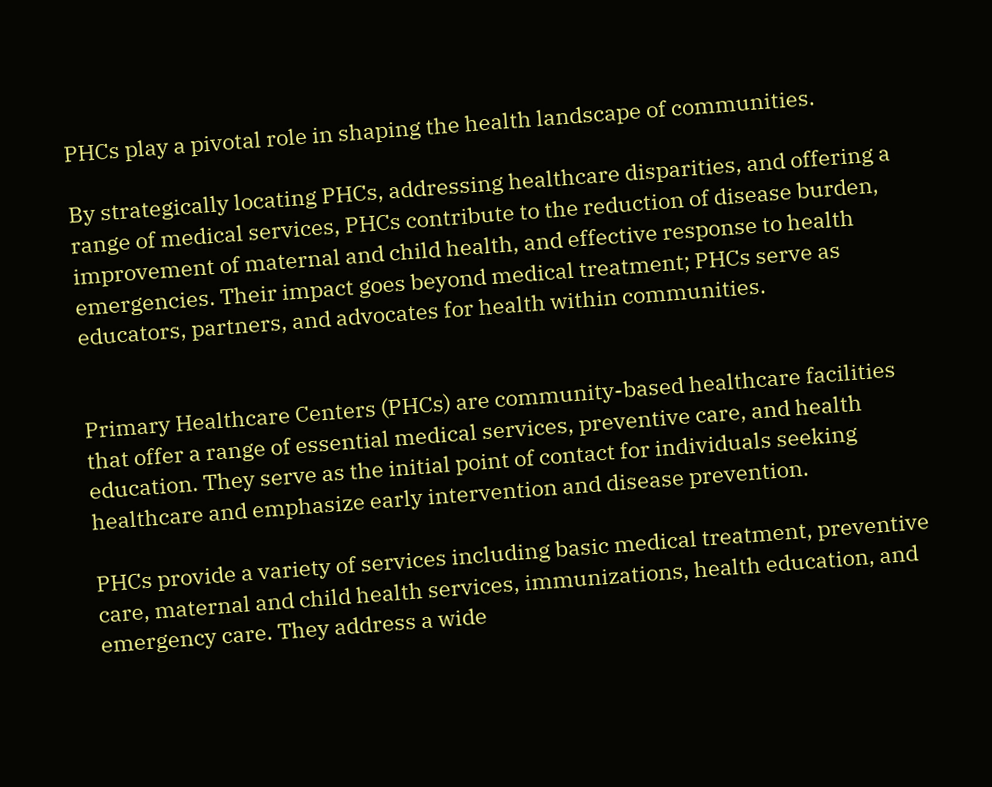PHCs play a pivotal role in shaping the health landscape of communities.

By strategically locating PHCs, addressing healthcare disparities, and offering a range of medical services, PHCs contribute to the reduction of disease burden, improvement of maternal and child health, and effective response to health emergencies. Their impact goes beyond medical treatment; PHCs serve as educators, partners, and advocates for health within communities.


Primary Healthcare Centers (PHCs) are community-based healthcare facilities that offer a range of essential medical services, preventive care, and health education. They serve as the initial point of contact for individuals seeking healthcare and emphasize early intervention and disease prevention.

PHCs provide a variety of services including basic medical treatment, preventive care, maternal and child health services, immunizations, health education, and emergency care. They address a wide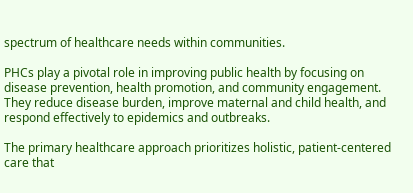spectrum of healthcare needs within communities.

PHCs play a pivotal role in improving public health by focusing on disease prevention, health promotion, and community engagement. They reduce disease burden, improve maternal and child health, and respond effectively to epidemics and outbreaks.

The primary healthcare approach prioritizes holistic, patient-centered care that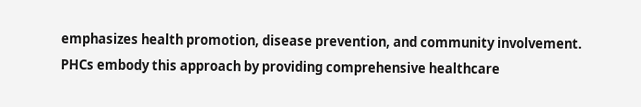emphasizes health promotion, disease prevention, and community involvement. PHCs embody this approach by providing comprehensive healthcare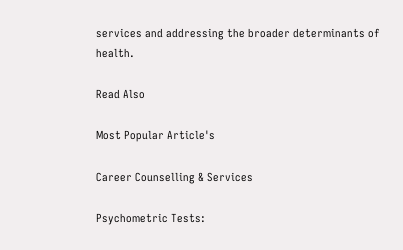services and addressing the broader determinants of health.

Read Also

Most Popular Article's

Career Counselling & Services

Psychometric Tests: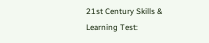21st Century Skills & Learning Test: